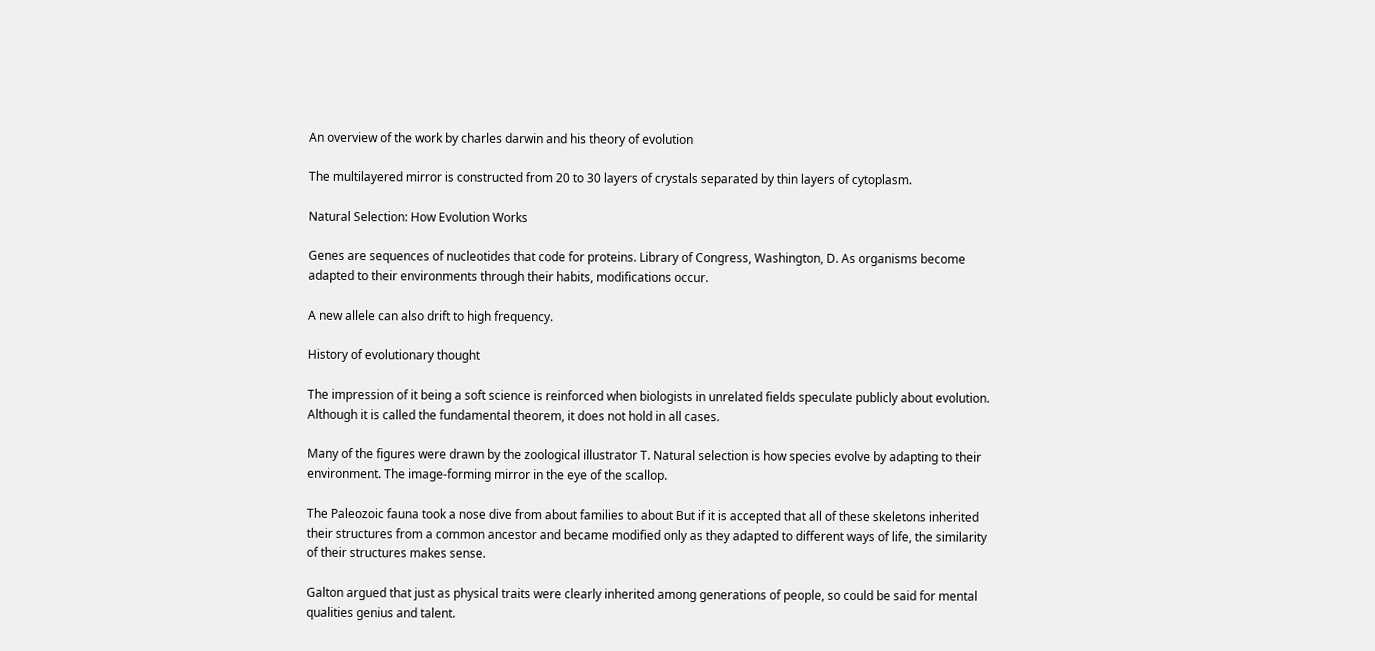An overview of the work by charles darwin and his theory of evolution

The multilayered mirror is constructed from 20 to 30 layers of crystals separated by thin layers of cytoplasm.

Natural Selection: How Evolution Works

Genes are sequences of nucleotides that code for proteins. Library of Congress, Washington, D. As organisms become adapted to their environments through their habits, modifications occur.

A new allele can also drift to high frequency.

History of evolutionary thought

The impression of it being a soft science is reinforced when biologists in unrelated fields speculate publicly about evolution. Although it is called the fundamental theorem, it does not hold in all cases.

Many of the figures were drawn by the zoological illustrator T. Natural selection is how species evolve by adapting to their environment. The image-forming mirror in the eye of the scallop.

The Paleozoic fauna took a nose dive from about families to about But if it is accepted that all of these skeletons inherited their structures from a common ancestor and became modified only as they adapted to different ways of life, the similarity of their structures makes sense.

Galton argued that just as physical traits were clearly inherited among generations of people, so could be said for mental qualities genius and talent.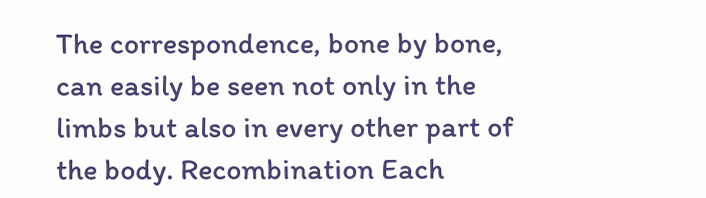The correspondence, bone by bone, can easily be seen not only in the limbs but also in every other part of the body. Recombination Each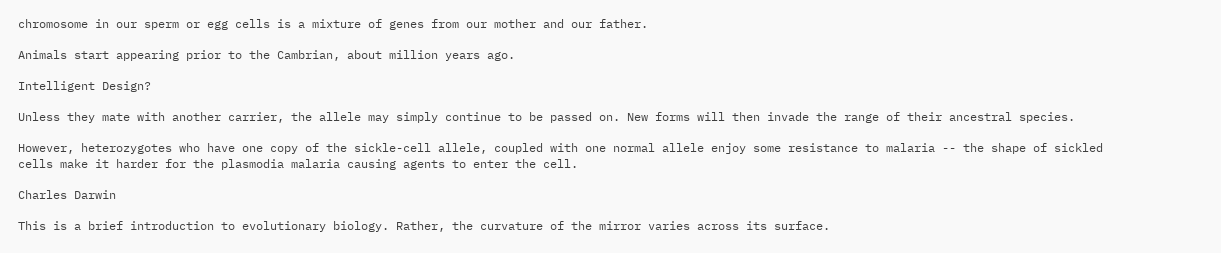chromosome in our sperm or egg cells is a mixture of genes from our mother and our father.

Animals start appearing prior to the Cambrian, about million years ago.

Intelligent Design?

Unless they mate with another carrier, the allele may simply continue to be passed on. New forms will then invade the range of their ancestral species.

However, heterozygotes who have one copy of the sickle-cell allele, coupled with one normal allele enjoy some resistance to malaria -- the shape of sickled cells make it harder for the plasmodia malaria causing agents to enter the cell.

Charles Darwin

This is a brief introduction to evolutionary biology. Rather, the curvature of the mirror varies across its surface.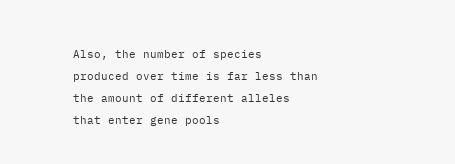Also, the number of species produced over time is far less than the amount of different alleles that enter gene pools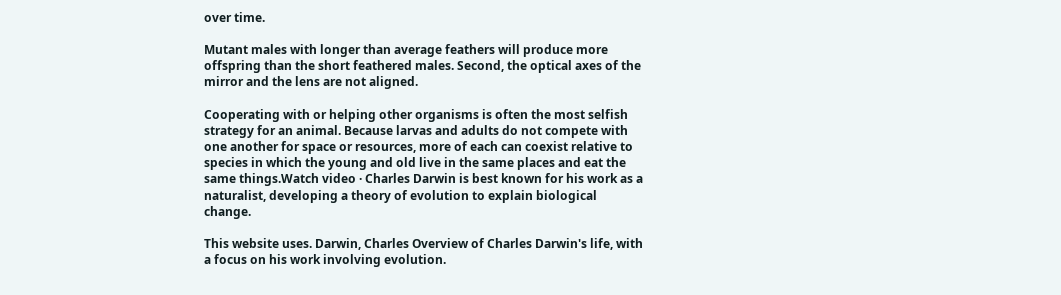over time.

Mutant males with longer than average feathers will produce more offspring than the short feathered males. Second, the optical axes of the mirror and the lens are not aligned.

Cooperating with or helping other organisms is often the most selfish strategy for an animal. Because larvas and adults do not compete with one another for space or resources, more of each can coexist relative to species in which the young and old live in the same places and eat the same things.Watch video · Charles Darwin is best known for his work as a naturalist, developing a theory of evolution to explain biological change.

This website uses. Darwin, Charles Overview of Charles Darwin's life, with a focus on his work involving evolution.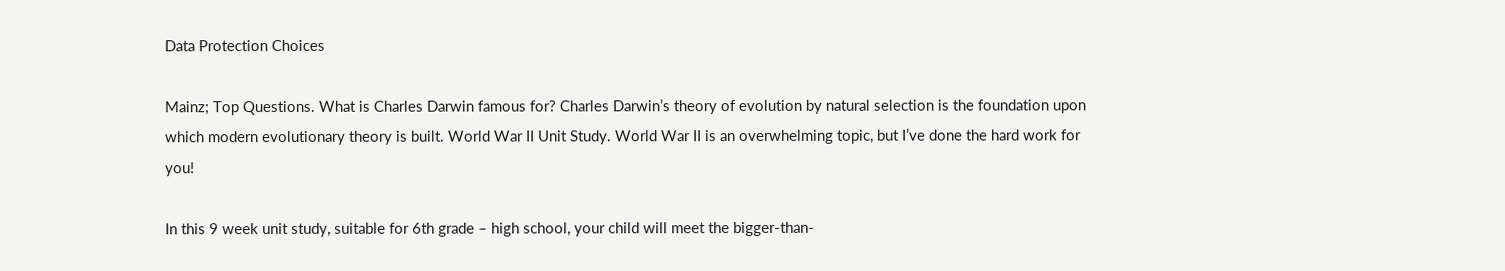Data Protection Choices

Mainz; Top Questions. What is Charles Darwin famous for? Charles Darwin’s theory of evolution by natural selection is the foundation upon which modern evolutionary theory is built. World War II Unit Study. World War II is an overwhelming topic, but I’ve done the hard work for you!

In this 9 week unit study, suitable for 6th grade – high school, your child will meet the bigger-than-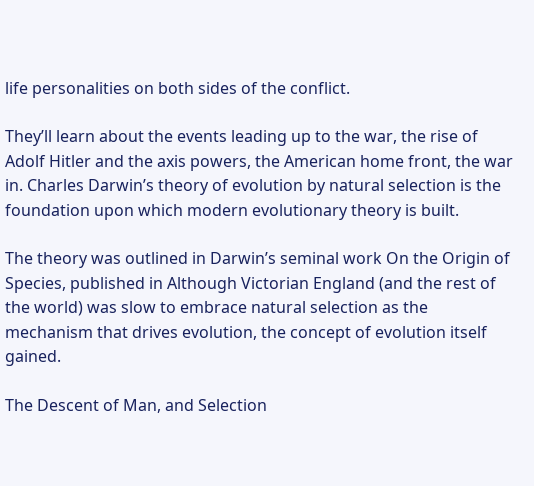life personalities on both sides of the conflict.

They’ll learn about the events leading up to the war, the rise of Adolf Hitler and the axis powers, the American home front, the war in. Charles Darwin’s theory of evolution by natural selection is the foundation upon which modern evolutionary theory is built.

The theory was outlined in Darwin’s seminal work On the Origin of Species, published in Although Victorian England (and the rest of the world) was slow to embrace natural selection as the mechanism that drives evolution, the concept of evolution itself gained.

The Descent of Man, and Selection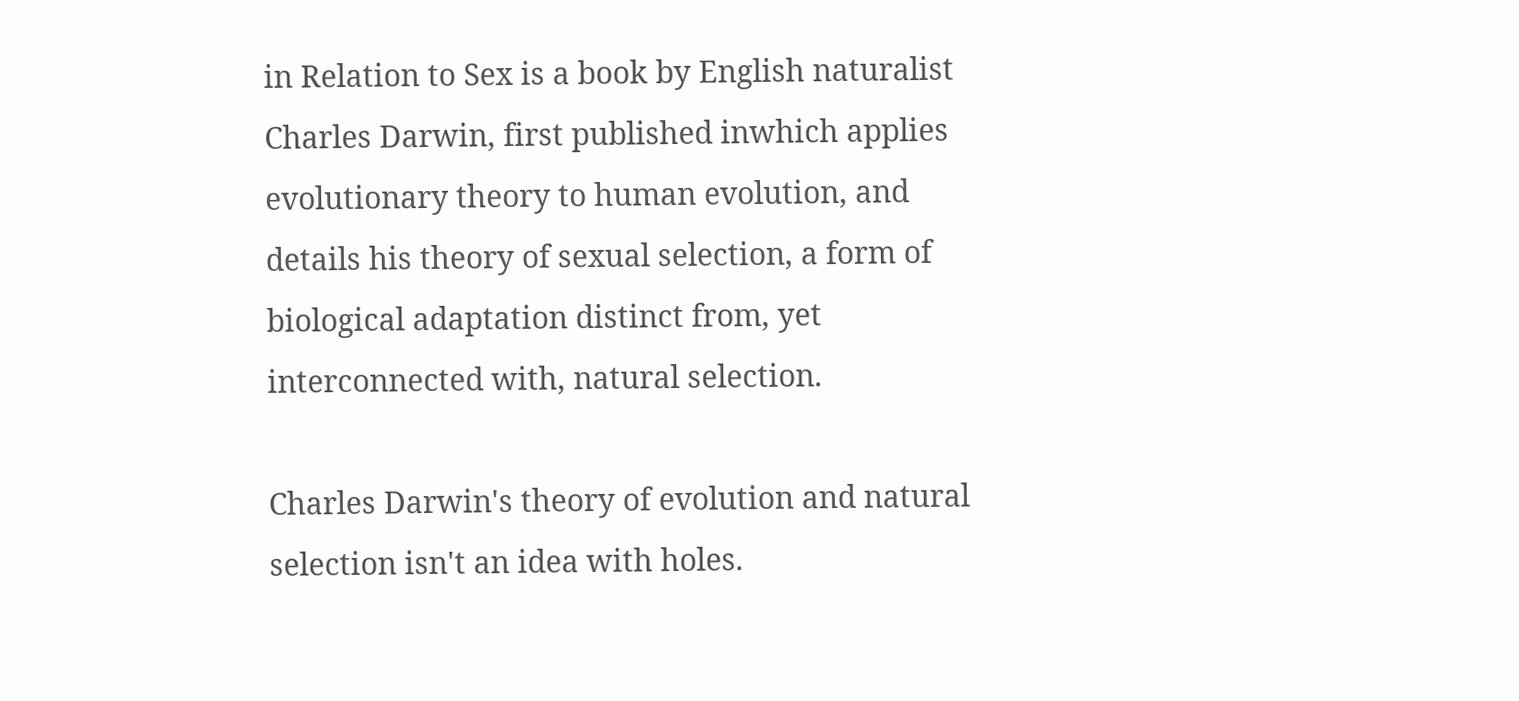in Relation to Sex is a book by English naturalist Charles Darwin, first published inwhich applies evolutionary theory to human evolution, and details his theory of sexual selection, a form of biological adaptation distinct from, yet interconnected with, natural selection.

Charles Darwin's theory of evolution and natural selection isn't an idea with holes.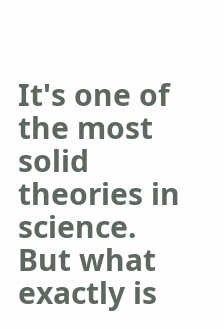It's one of the most solid theories in science. But what exactly is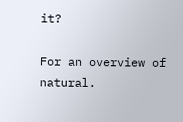it?

For an overview of natural.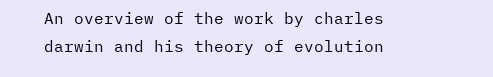An overview of the work by charles darwin and his theory of evolution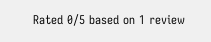Rated 0/5 based on 1 review